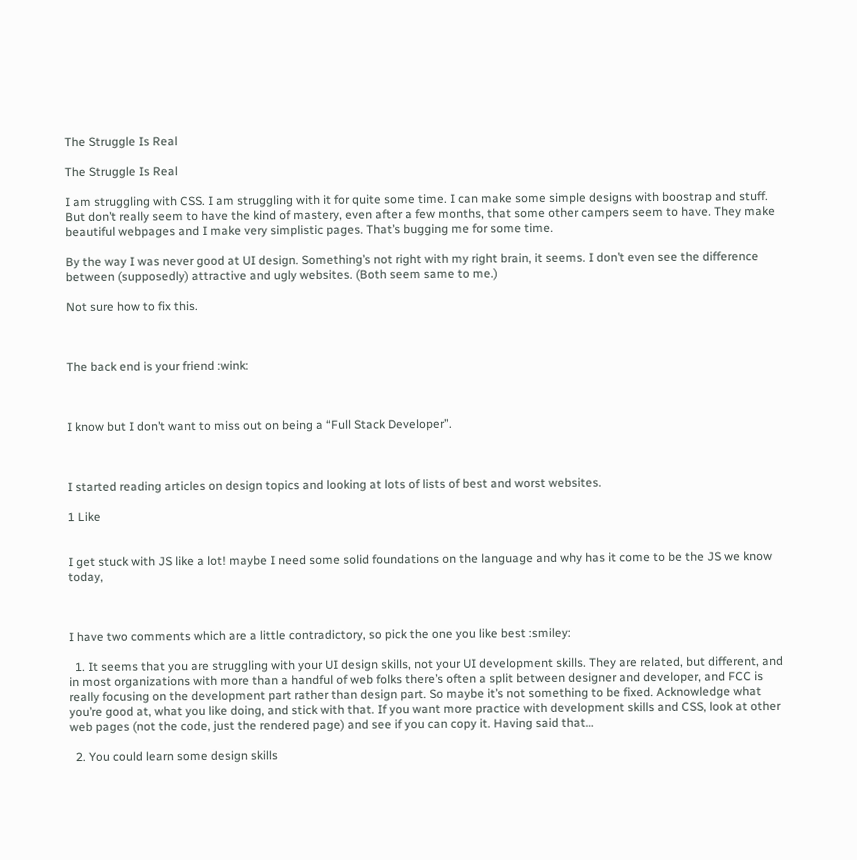The Struggle Is Real

The Struggle Is Real

I am struggling with CSS. I am struggling with it for quite some time. I can make some simple designs with boostrap and stuff. But don’t really seem to have the kind of mastery, even after a few months, that some other campers seem to have. They make beautiful webpages and I make very simplistic pages. That’s bugging me for some time.

By the way I was never good at UI design. Something’s not right with my right brain, it seems. I don’t even see the difference between (supposedly) attractive and ugly websites. (Both seem same to me.)

Not sure how to fix this.



The back end is your friend :wink:



I know but I don’t want to miss out on being a “Full Stack Developer”.



I started reading articles on design topics and looking at lots of lists of best and worst websites.

1 Like


I get stuck with JS like a lot! maybe I need some solid foundations on the language and why has it come to be the JS we know today,



I have two comments which are a little contradictory, so pick the one you like best :smiley:

  1. It seems that you are struggling with your UI design skills, not your UI development skills. They are related, but different, and in most organizations with more than a handful of web folks there’s often a split between designer and developer, and FCC is really focusing on the development part rather than design part. So maybe it’s not something to be fixed. Acknowledge what you’re good at, what you like doing, and stick with that. If you want more practice with development skills and CSS, look at other web pages (not the code, just the rendered page) and see if you can copy it. Having said that…

  2. You could learn some design skills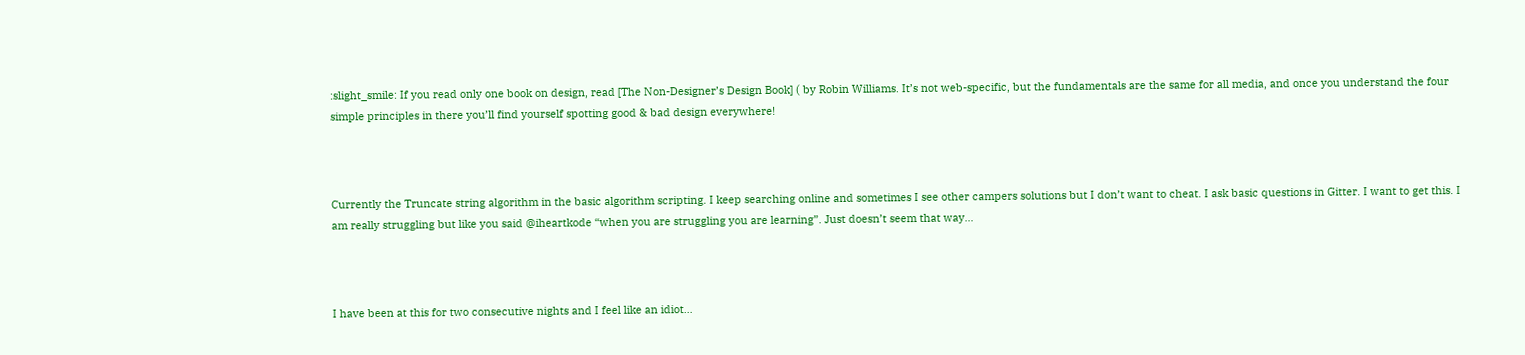:slight_smile: If you read only one book on design, read [The Non-Designer’s Design Book] ( by Robin Williams. It’s not web-specific, but the fundamentals are the same for all media, and once you understand the four simple principles in there you’ll find yourself spotting good & bad design everywhere!



Currently the Truncate string algorithm in the basic algorithm scripting. I keep searching online and sometimes I see other campers solutions but I don’t want to cheat. I ask basic questions in Gitter. I want to get this. I am really struggling but like you said @iheartkode “when you are struggling you are learning”. Just doesn’t seem that way…



I have been at this for two consecutive nights and I feel like an idiot…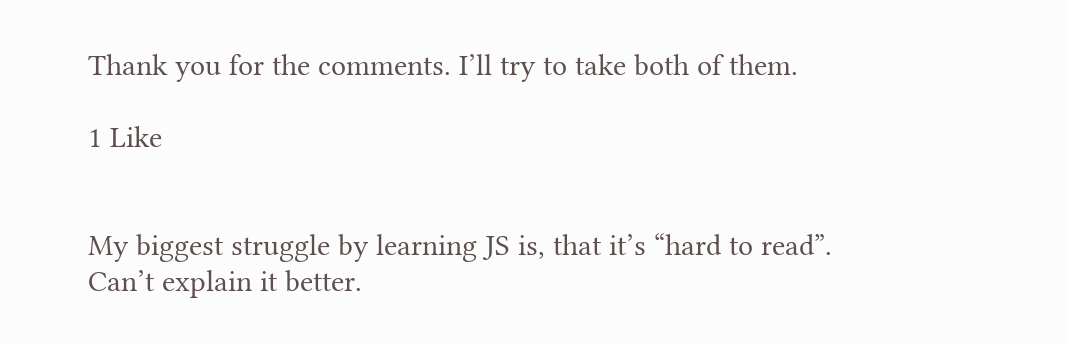Thank you for the comments. I’ll try to take both of them.

1 Like


My biggest struggle by learning JS is, that it’s “hard to read”. Can’t explain it better.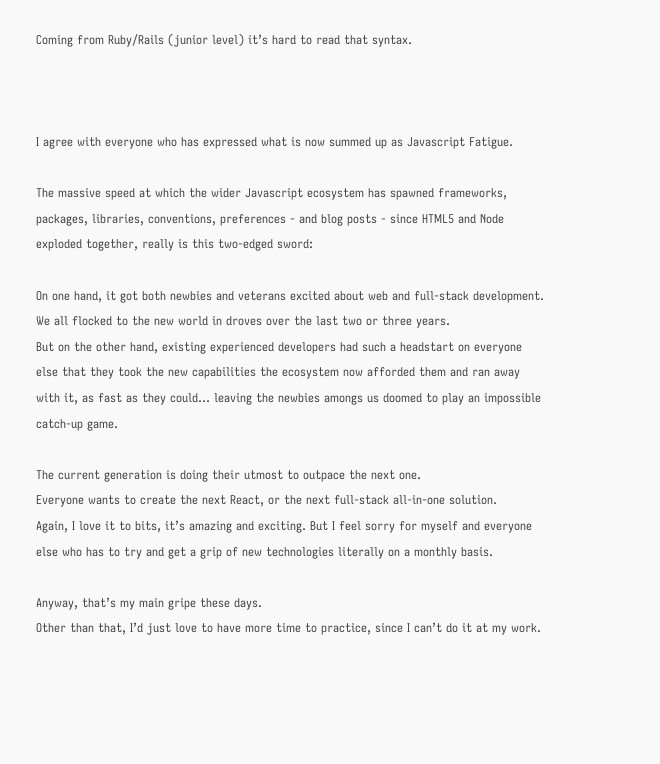Coming from Ruby/Rails (junior level) it’s hard to read that syntax.



I agree with everyone who has expressed what is now summed up as Javascript Fatigue.

The massive speed at which the wider Javascript ecosystem has spawned frameworks, packages, libraries, conventions, preferences - and blog posts - since HTML5 and Node exploded together, really is this two-edged sword:

On one hand, it got both newbies and veterans excited about web and full-stack development. We all flocked to the new world in droves over the last two or three years.
But on the other hand, existing experienced developers had such a headstart on everyone else that they took the new capabilities the ecosystem now afforded them and ran away with it, as fast as they could… leaving the newbies amongs us doomed to play an impossible catch-up game.

The current generation is doing their utmost to outpace the next one.
Everyone wants to create the next React, or the next full-stack all-in-one solution.
Again, I love it to bits, it’s amazing and exciting. But I feel sorry for myself and everyone else who has to try and get a grip of new technologies literally on a monthly basis.

Anyway, that’s my main gripe these days.
Other than that, I’d just love to have more time to practice, since I can’t do it at my work.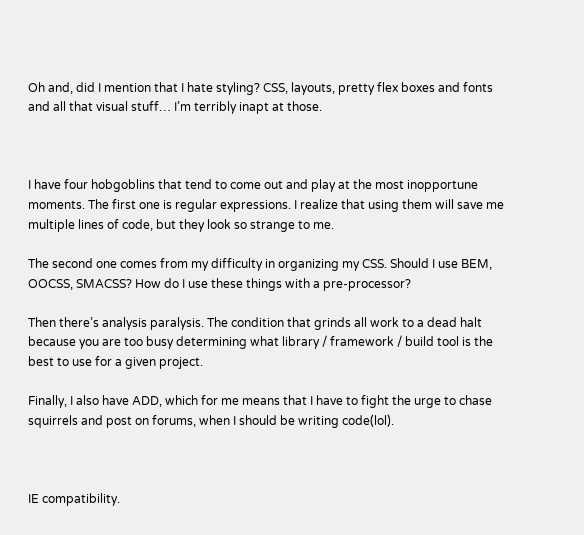Oh and, did I mention that I hate styling? CSS, layouts, pretty flex boxes and fonts and all that visual stuff… I’m terribly inapt at those.



I have four hobgoblins that tend to come out and play at the most inopportune moments. The first one is regular expressions. I realize that using them will save me multiple lines of code, but they look so strange to me.

The second one comes from my difficulty in organizing my CSS. Should I use BEM, OOCSS, SMACSS? How do I use these things with a pre-processor?

Then there’s analysis paralysis. The condition that grinds all work to a dead halt because you are too busy determining what library / framework / build tool is the best to use for a given project.

Finally, I also have ADD, which for me means that I have to fight the urge to chase squirrels and post on forums, when I should be writing code(lol).



IE compatibility.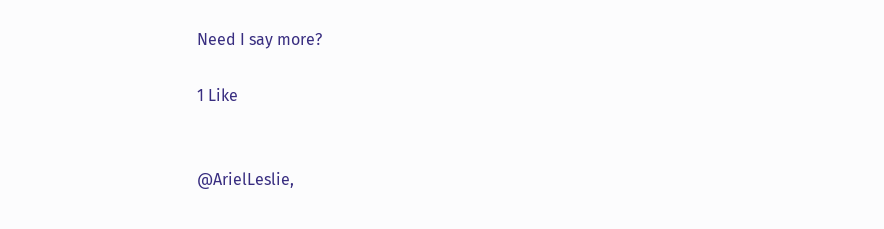Need I say more?

1 Like


@ArielLeslie,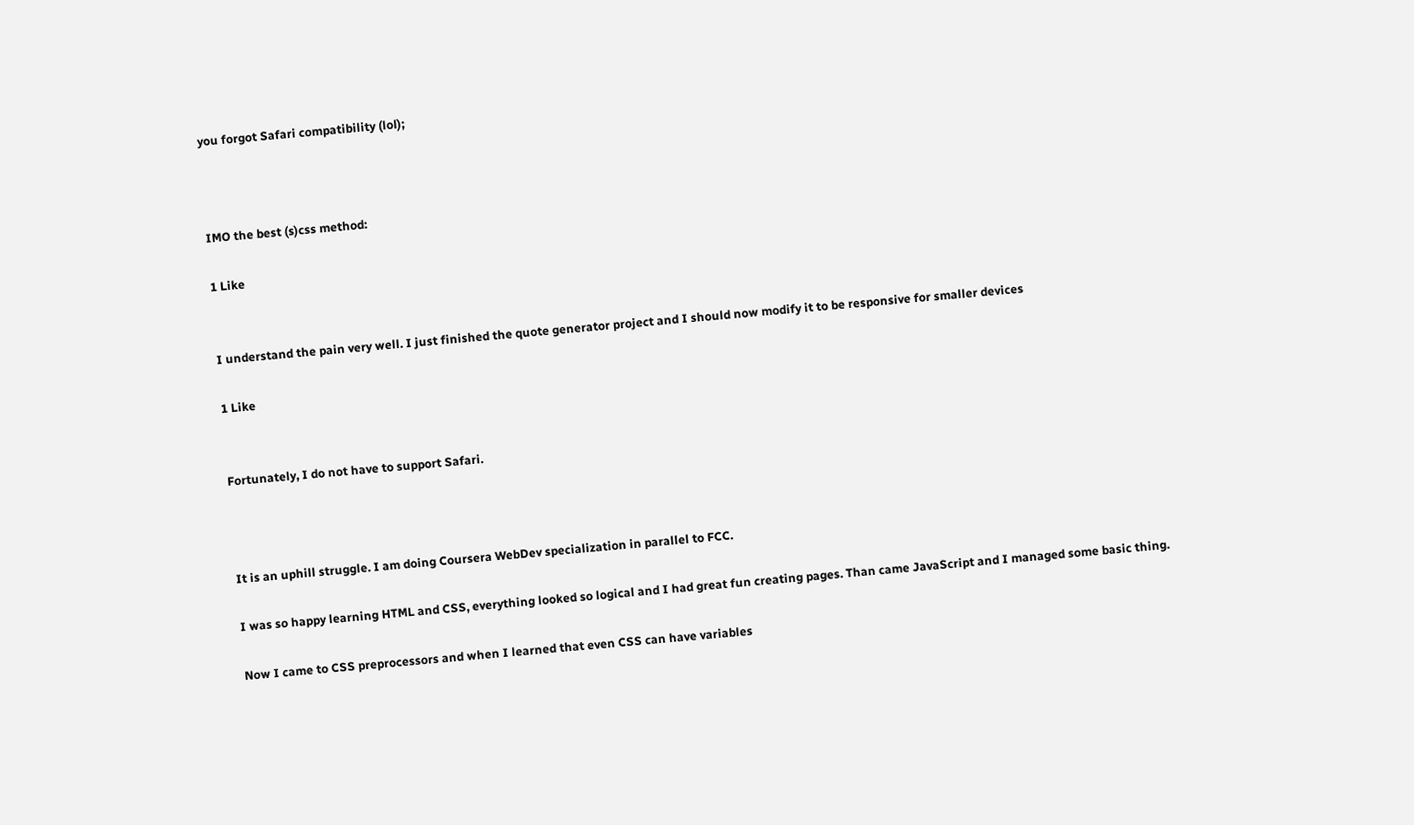you forgot Safari compatibility (lol);



IMO the best (s)css method:

1 Like


I understand the pain very well. I just finished the quote generator project and I should now modify it to be responsive for smaller devices

1 Like


Fortunately, I do not have to support Safari.



It is an uphill struggle. I am doing Coursera WebDev specialization in parallel to FCC.

I was so happy learning HTML and CSS, everything looked so logical and I had great fun creating pages. Than came JavaScript and I managed some basic thing.

Now I came to CSS preprocessors and when I learned that even CSS can have variables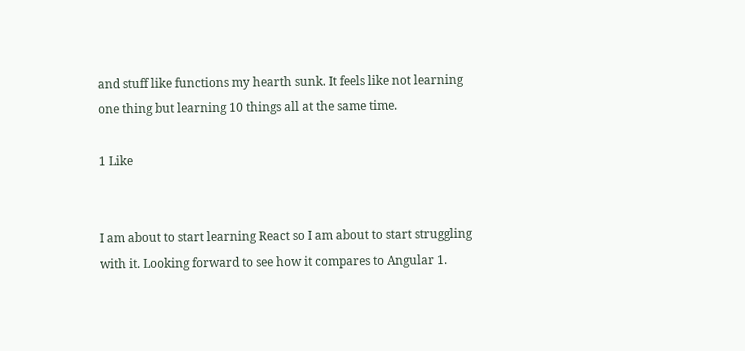and stuff like functions my hearth sunk. It feels like not learning one thing but learning 10 things all at the same time.

1 Like


I am about to start learning React so I am about to start struggling with it. Looking forward to see how it compares to Angular 1.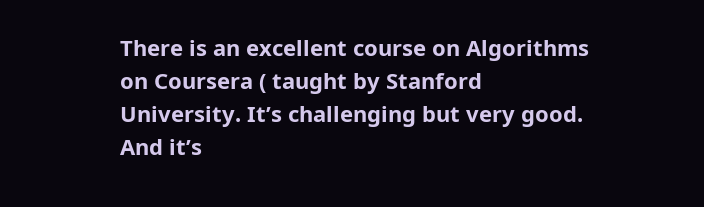There is an excellent course on Algorithms on Coursera ( taught by Stanford University. It’s challenging but very good. And it’s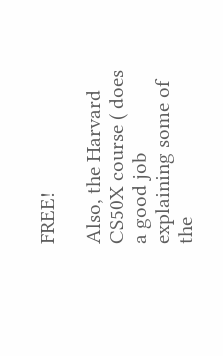FREE!

Also, the Harvard CS50X course ( does a good job explaining some of the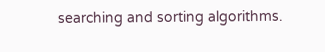searching and sorting algorithms.